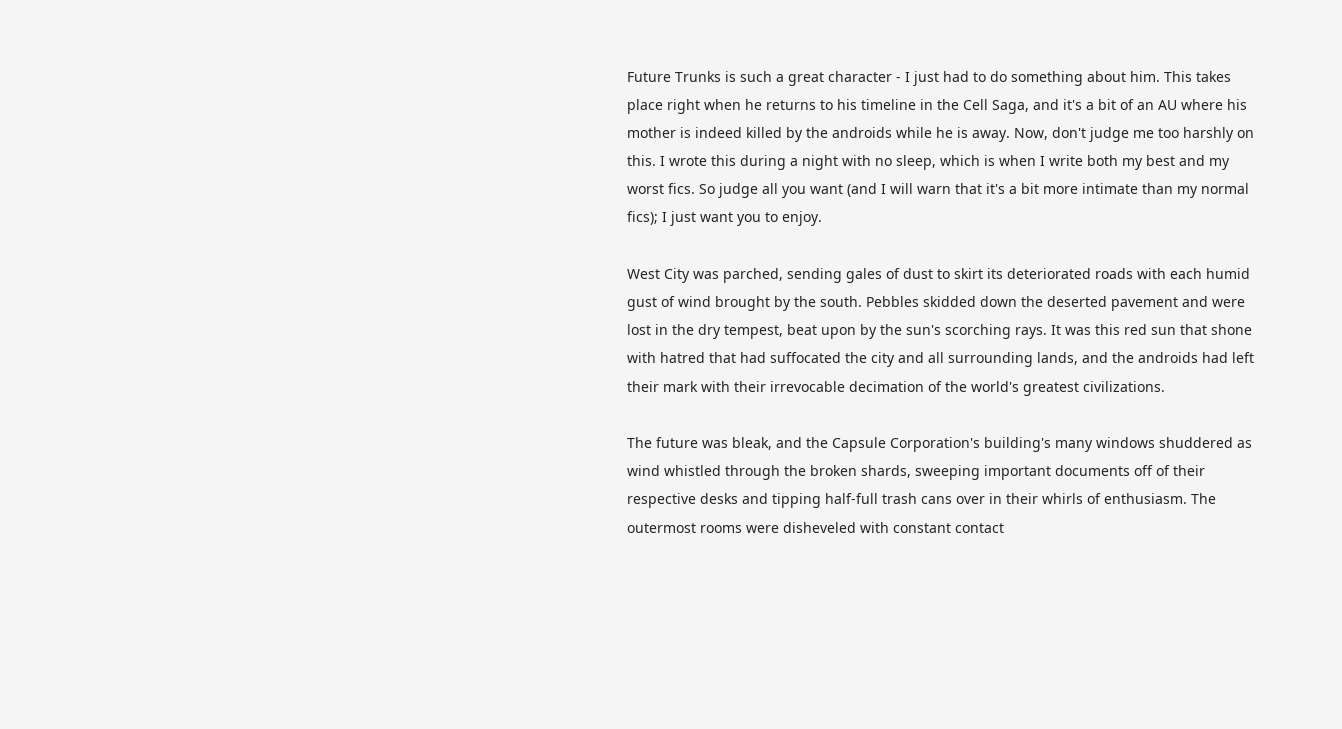Future Trunks is such a great character - I just had to do something about him. This takes place right when he returns to his timeline in the Cell Saga, and it's a bit of an AU where his mother is indeed killed by the androids while he is away. Now, don't judge me too harshly on this. I wrote this during a night with no sleep, which is when I write both my best and my worst fics. So judge all you want (and I will warn that it's a bit more intimate than my normal fics); I just want you to enjoy.

West City was parched, sending gales of dust to skirt its deteriorated roads with each humid gust of wind brought by the south. Pebbles skidded down the deserted pavement and were lost in the dry tempest, beat upon by the sun's scorching rays. It was this red sun that shone with hatred that had suffocated the city and all surrounding lands, and the androids had left their mark with their irrevocable decimation of the world's greatest civilizations.

The future was bleak, and the Capsule Corporation's building's many windows shuddered as wind whistled through the broken shards, sweeping important documents off of their respective desks and tipping half-full trash cans over in their whirls of enthusiasm. The outermost rooms were disheveled with constant contact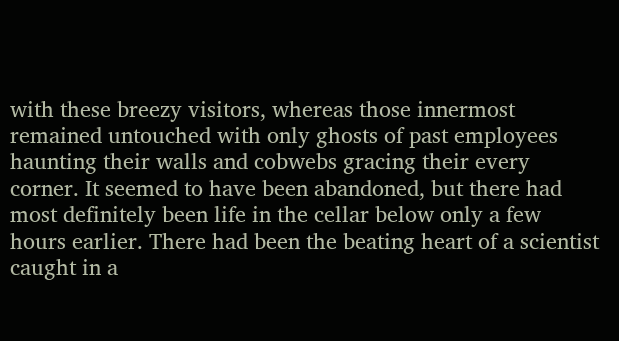with these breezy visitors, whereas those innermost remained untouched with only ghosts of past employees haunting their walls and cobwebs gracing their every corner. It seemed to have been abandoned, but there had most definitely been life in the cellar below only a few hours earlier. There had been the beating heart of a scientist caught in a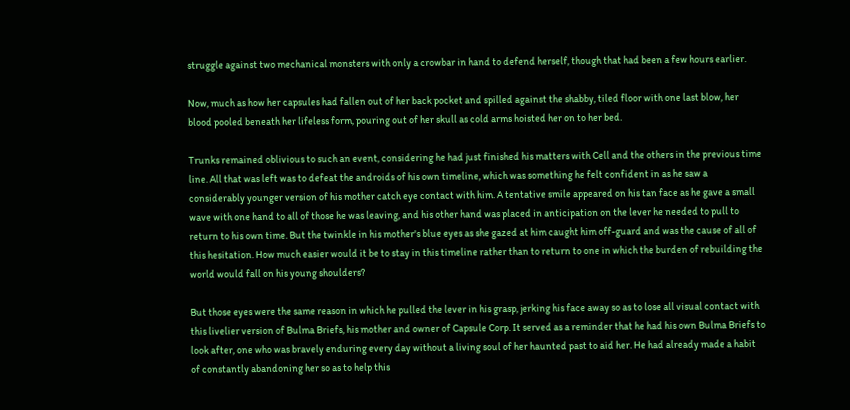struggle against two mechanical monsters with only a crowbar in hand to defend herself, though that had been a few hours earlier.

Now, much as how her capsules had fallen out of her back pocket and spilled against the shabby, tiled floor with one last blow, her blood pooled beneath her lifeless form, pouring out of her skull as cold arms hoisted her on to her bed.

Trunks remained oblivious to such an event, considering he had just finished his matters with Cell and the others in the previous time line. All that was left was to defeat the androids of his own timeline, which was something he felt confident in as he saw a considerably younger version of his mother catch eye contact with him. A tentative smile appeared on his tan face as he gave a small wave with one hand to all of those he was leaving, and his other hand was placed in anticipation on the lever he needed to pull to return to his own time. But the twinkle in his mother's blue eyes as she gazed at him caught him off-guard and was the cause of all of this hesitation. How much easier would it be to stay in this timeline rather than to return to one in which the burden of rebuilding the world would fall on his young shoulders?

But those eyes were the same reason in which he pulled the lever in his grasp, jerking his face away so as to lose all visual contact with this livelier version of Bulma Briefs, his mother and owner of Capsule Corp. It served as a reminder that he had his own Bulma Briefs to look after, one who was bravely enduring every day without a living soul of her haunted past to aid her. He had already made a habit of constantly abandoning her so as to help this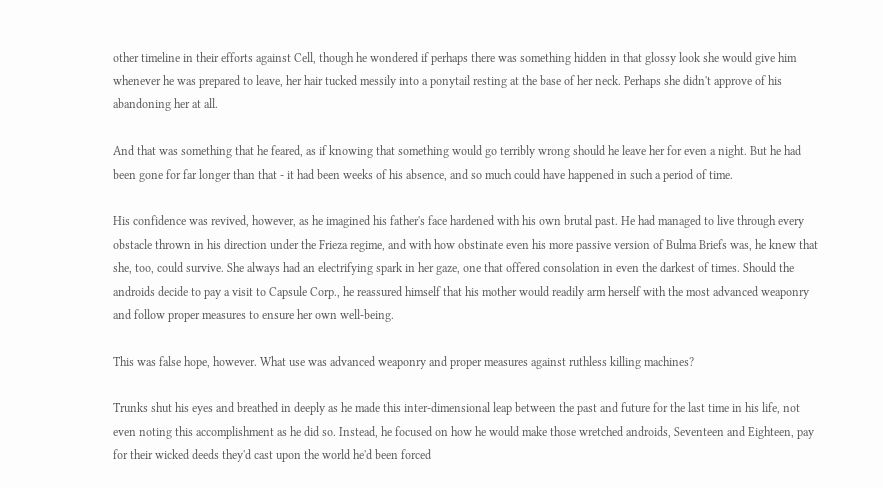other timeline in their efforts against Cell, though he wondered if perhaps there was something hidden in that glossy look she would give him whenever he was prepared to leave, her hair tucked messily into a ponytail resting at the base of her neck. Perhaps she didn't approve of his abandoning her at all.

And that was something that he feared, as if knowing that something would go terribly wrong should he leave her for even a night. But he had been gone for far longer than that - it had been weeks of his absence, and so much could have happened in such a period of time.

His confidence was revived, however, as he imagined his father's face hardened with his own brutal past. He had managed to live through every obstacle thrown in his direction under the Frieza regime, and with how obstinate even his more passive version of Bulma Briefs was, he knew that she, too, could survive. She always had an electrifying spark in her gaze, one that offered consolation in even the darkest of times. Should the androids decide to pay a visit to Capsule Corp., he reassured himself that his mother would readily arm herself with the most advanced weaponry and follow proper measures to ensure her own well-being.

This was false hope, however. What use was advanced weaponry and proper measures against ruthless killing machines?

Trunks shut his eyes and breathed in deeply as he made this inter-dimensional leap between the past and future for the last time in his life, not even noting this accomplishment as he did so. Instead, he focused on how he would make those wretched androids, Seventeen and Eighteen, pay for their wicked deeds they'd cast upon the world he'd been forced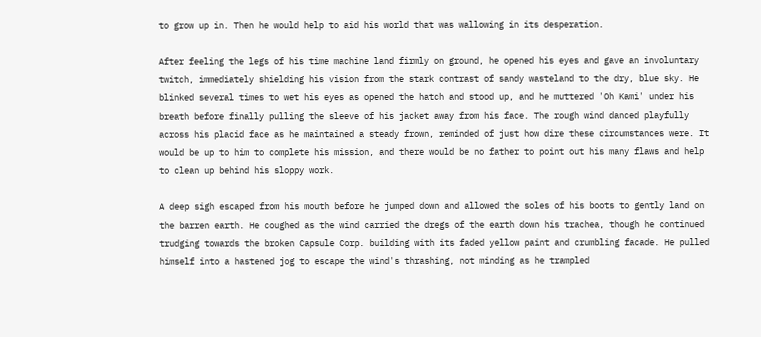to grow up in. Then he would help to aid his world that was wallowing in its desperation.

After feeling the legs of his time machine land firmly on ground, he opened his eyes and gave an involuntary twitch, immediately shielding his vision from the stark contrast of sandy wasteland to the dry, blue sky. He blinked several times to wet his eyes as opened the hatch and stood up, and he muttered 'Oh Kami' under his breath before finally pulling the sleeve of his jacket away from his face. The rough wind danced playfully across his placid face as he maintained a steady frown, reminded of just how dire these circumstances were. It would be up to him to complete his mission, and there would be no father to point out his many flaws and help to clean up behind his sloppy work.

A deep sigh escaped from his mouth before he jumped down and allowed the soles of his boots to gently land on the barren earth. He coughed as the wind carried the dregs of the earth down his trachea, though he continued trudging towards the broken Capsule Corp. building with its faded yellow paint and crumbling facade. He pulled himself into a hastened jog to escape the wind's thrashing, not minding as he trampled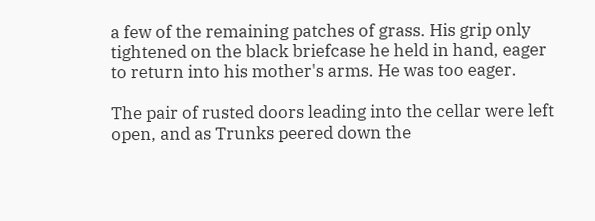a few of the remaining patches of grass. His grip only tightened on the black briefcase he held in hand, eager to return into his mother's arms. He was too eager.

The pair of rusted doors leading into the cellar were left open, and as Trunks peered down the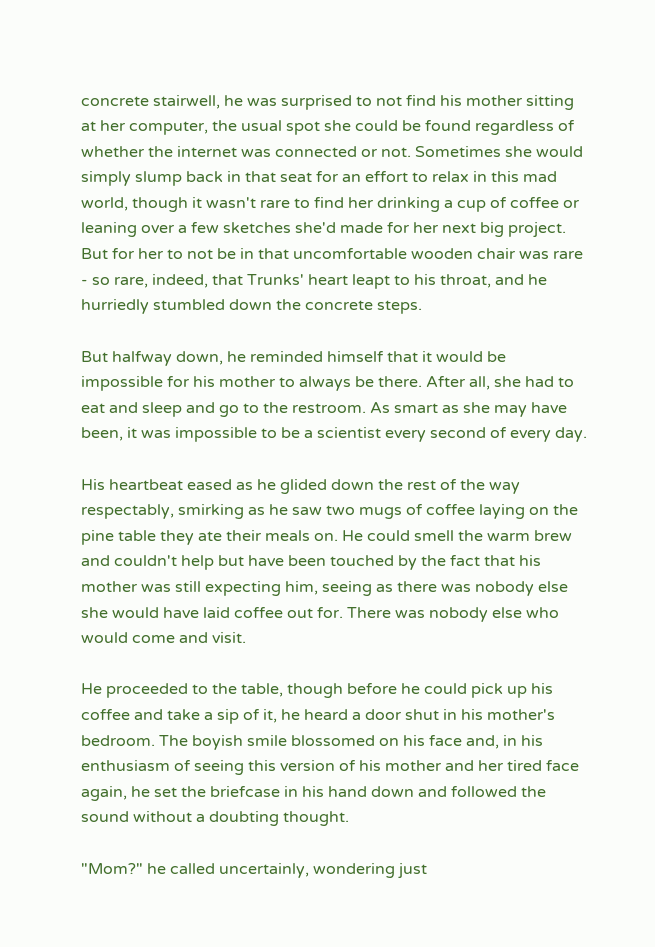concrete stairwell, he was surprised to not find his mother sitting at her computer, the usual spot she could be found regardless of whether the internet was connected or not. Sometimes she would simply slump back in that seat for an effort to relax in this mad world, though it wasn't rare to find her drinking a cup of coffee or leaning over a few sketches she'd made for her next big project. But for her to not be in that uncomfortable wooden chair was rare - so rare, indeed, that Trunks' heart leapt to his throat, and he hurriedly stumbled down the concrete steps.

But halfway down, he reminded himself that it would be impossible for his mother to always be there. After all, she had to eat and sleep and go to the restroom. As smart as she may have been, it was impossible to be a scientist every second of every day.

His heartbeat eased as he glided down the rest of the way respectably, smirking as he saw two mugs of coffee laying on the pine table they ate their meals on. He could smell the warm brew and couldn't help but have been touched by the fact that his mother was still expecting him, seeing as there was nobody else she would have laid coffee out for. There was nobody else who would come and visit.

He proceeded to the table, though before he could pick up his coffee and take a sip of it, he heard a door shut in his mother's bedroom. The boyish smile blossomed on his face and, in his enthusiasm of seeing this version of his mother and her tired face again, he set the briefcase in his hand down and followed the sound without a doubting thought.

"Mom?" he called uncertainly, wondering just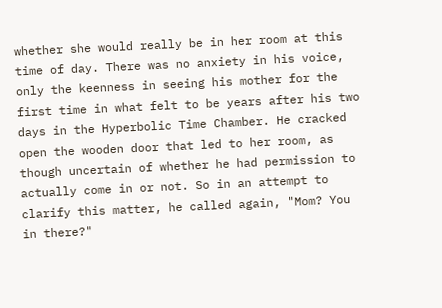whether she would really be in her room at this time of day. There was no anxiety in his voice, only the keenness in seeing his mother for the first time in what felt to be years after his two days in the Hyperbolic Time Chamber. He cracked open the wooden door that led to her room, as though uncertain of whether he had permission to actually come in or not. So in an attempt to clarify this matter, he called again, "Mom? You in there?"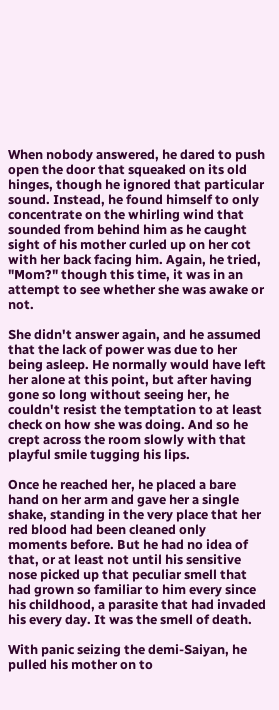When nobody answered, he dared to push open the door that squeaked on its old hinges, though he ignored that particular sound. Instead, he found himself to only concentrate on the whirling wind that sounded from behind him as he caught sight of his mother curled up on her cot with her back facing him. Again, he tried, "Mom?" though this time, it was in an attempt to see whether she was awake or not.

She didn't answer again, and he assumed that the lack of power was due to her being asleep. He normally would have left her alone at this point, but after having gone so long without seeing her, he couldn't resist the temptation to at least check on how she was doing. And so he crept across the room slowly with that playful smile tugging his lips.

Once he reached her, he placed a bare hand on her arm and gave her a single shake, standing in the very place that her red blood had been cleaned only moments before. But he had no idea of that, or at least not until his sensitive nose picked up that peculiar smell that had grown so familiar to him every since his childhood, a parasite that had invaded his every day. It was the smell of death.

With panic seizing the demi-Saiyan, he pulled his mother on to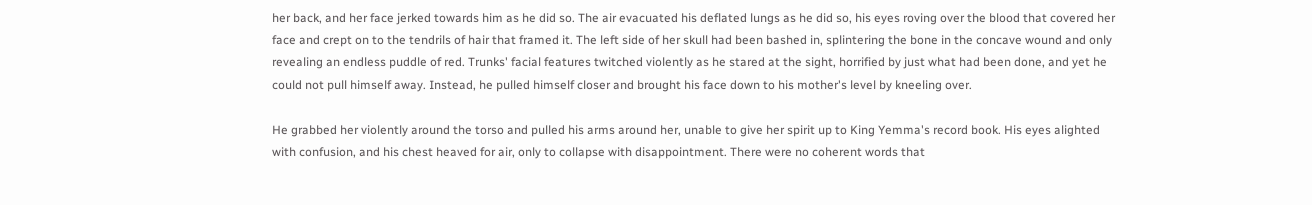her back, and her face jerked towards him as he did so. The air evacuated his deflated lungs as he did so, his eyes roving over the blood that covered her face and crept on to the tendrils of hair that framed it. The left side of her skull had been bashed in, splintering the bone in the concave wound and only revealing an endless puddle of red. Trunks' facial features twitched violently as he stared at the sight, horrified by just what had been done, and yet he could not pull himself away. Instead, he pulled himself closer and brought his face down to his mother's level by kneeling over.

He grabbed her violently around the torso and pulled his arms around her, unable to give her spirit up to King Yemma's record book. His eyes alighted with confusion, and his chest heaved for air, only to collapse with disappointment. There were no coherent words that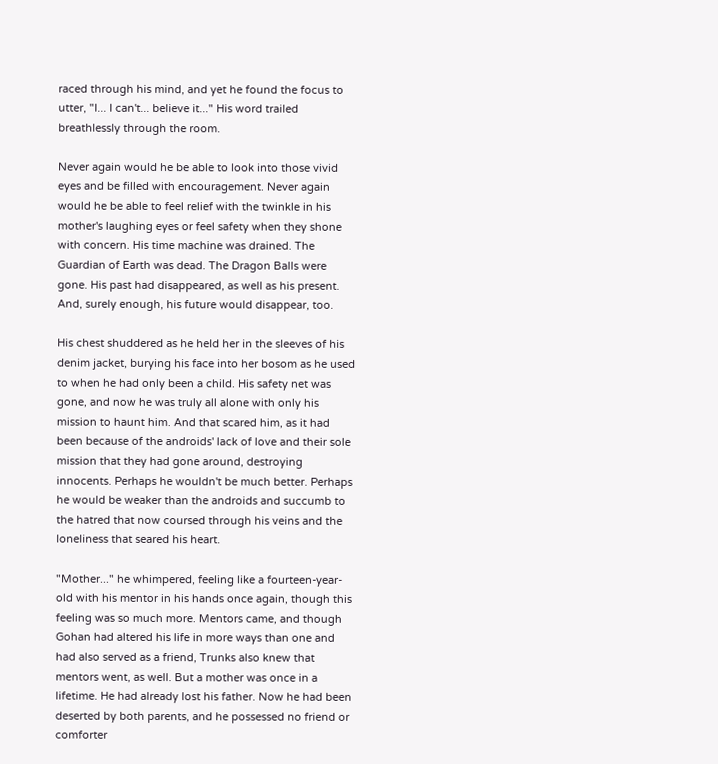raced through his mind, and yet he found the focus to utter, "I... I can't... believe it..." His word trailed breathlessly through the room.

Never again would he be able to look into those vivid eyes and be filled with encouragement. Never again would he be able to feel relief with the twinkle in his mother's laughing eyes or feel safety when they shone with concern. His time machine was drained. The Guardian of Earth was dead. The Dragon Balls were gone. His past had disappeared, as well as his present. And, surely enough, his future would disappear, too.

His chest shuddered as he held her in the sleeves of his denim jacket, burying his face into her bosom as he used to when he had only been a child. His safety net was gone, and now he was truly all alone with only his mission to haunt him. And that scared him, as it had been because of the androids' lack of love and their sole mission that they had gone around, destroying innocents. Perhaps he wouldn't be much better. Perhaps he would be weaker than the androids and succumb to the hatred that now coursed through his veins and the loneliness that seared his heart.

"Mother..." he whimpered, feeling like a fourteen-year-old with his mentor in his hands once again, though this feeling was so much more. Mentors came, and though Gohan had altered his life in more ways than one and had also served as a friend, Trunks also knew that mentors went, as well. But a mother was once in a lifetime. He had already lost his father. Now he had been deserted by both parents, and he possessed no friend or comforter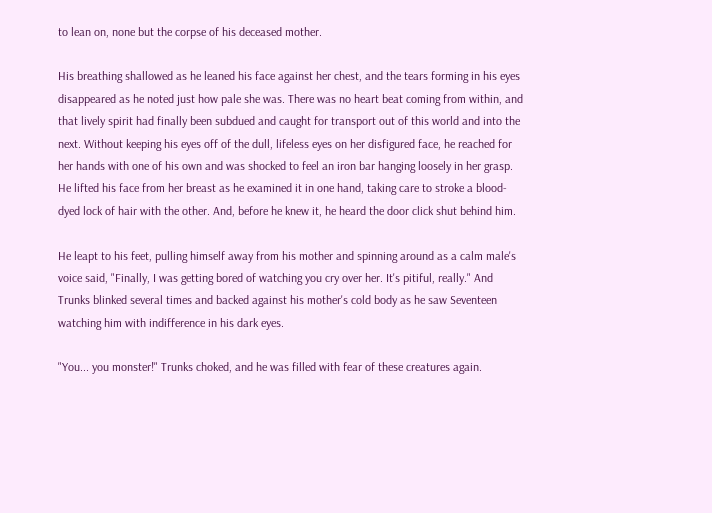to lean on, none but the corpse of his deceased mother.

His breathing shallowed as he leaned his face against her chest, and the tears forming in his eyes disappeared as he noted just how pale she was. There was no heart beat coming from within, and that lively spirit had finally been subdued and caught for transport out of this world and into the next. Without keeping his eyes off of the dull, lifeless eyes on her disfigured face, he reached for her hands with one of his own and was shocked to feel an iron bar hanging loosely in her grasp. He lifted his face from her breast as he examined it in one hand, taking care to stroke a blood-dyed lock of hair with the other. And, before he knew it, he heard the door click shut behind him.

He leapt to his feet, pulling himself away from his mother and spinning around as a calm male's voice said, "Finally, I was getting bored of watching you cry over her. It's pitiful, really." And Trunks blinked several times and backed against his mother's cold body as he saw Seventeen watching him with indifference in his dark eyes.

"You... you monster!" Trunks choked, and he was filled with fear of these creatures again.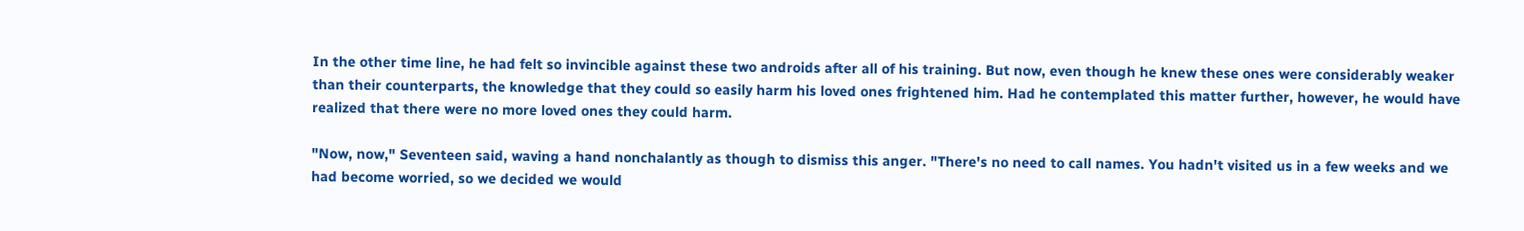In the other time line, he had felt so invincible against these two androids after all of his training. But now, even though he knew these ones were considerably weaker than their counterparts, the knowledge that they could so easily harm his loved ones frightened him. Had he contemplated this matter further, however, he would have realized that there were no more loved ones they could harm.

"Now, now," Seventeen said, waving a hand nonchalantly as though to dismiss this anger. "There's no need to call names. You hadn't visited us in a few weeks and we had become worried, so we decided we would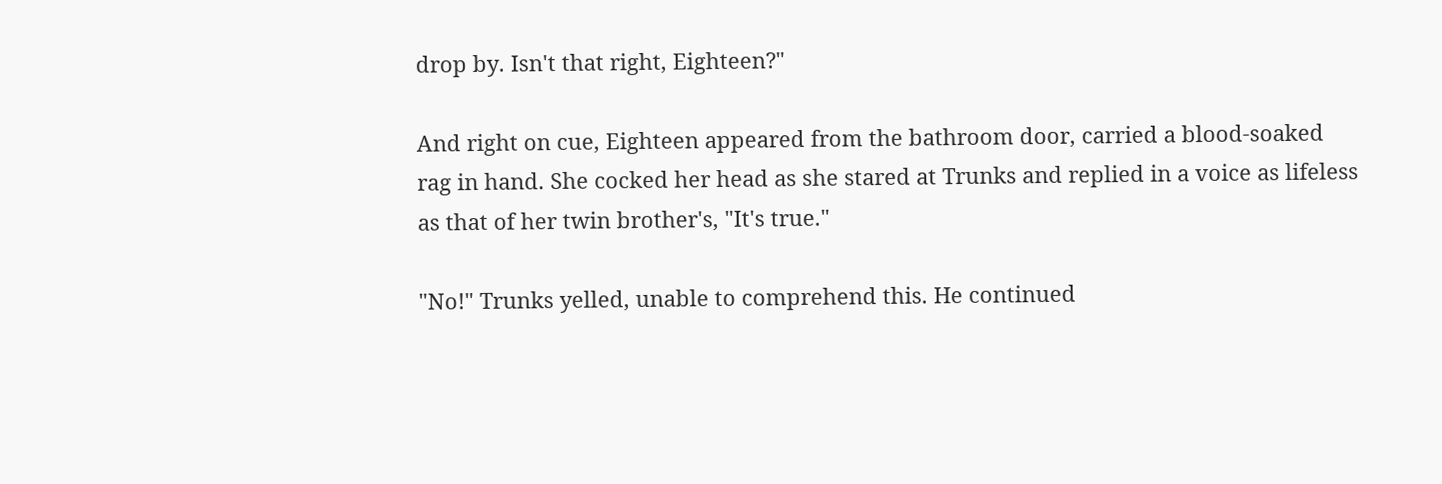drop by. Isn't that right, Eighteen?"

And right on cue, Eighteen appeared from the bathroom door, carried a blood-soaked rag in hand. She cocked her head as she stared at Trunks and replied in a voice as lifeless as that of her twin brother's, "It's true."

"No!" Trunks yelled, unable to comprehend this. He continued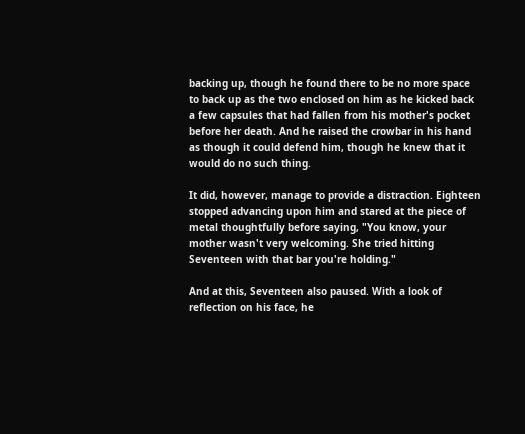backing up, though he found there to be no more space to back up as the two enclosed on him as he kicked back a few capsules that had fallen from his mother's pocket before her death. And he raised the crowbar in his hand as though it could defend him, though he knew that it would do no such thing.

It did, however, manage to provide a distraction. Eighteen stopped advancing upon him and stared at the piece of metal thoughtfully before saying, "You know, your mother wasn't very welcoming. She tried hitting Seventeen with that bar you're holding."

And at this, Seventeen also paused. With a look of reflection on his face, he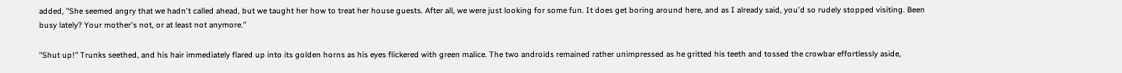added, "She seemed angry that we hadn't called ahead, but we taught her how to treat her house guests. After all, we were just looking for some fun. It does get boring around here, and as I already said, you'd so rudely stopped visiting. Been busy lately? Your mother's not, or at least not anymore."

"Shut up!" Trunks seethed, and his hair immediately flared up into its golden horns as his eyes flickered with green malice. The two androids remained rather unimpressed as he gritted his teeth and tossed the crowbar effortlessly aside,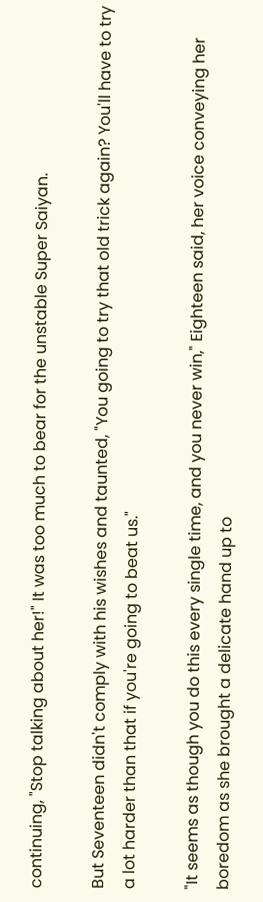continuing, "Stop talking about her!" It was too much to bear for the unstable Super Saiyan.

But Seventeen didn't comply with his wishes and taunted, "You going to try that old trick again? You'll have to try a lot harder than that if you're going to beat us."

"It seems as though you do this every single time, and you never win," Eighteen said, her voice conveying her boredom as she brought a delicate hand up to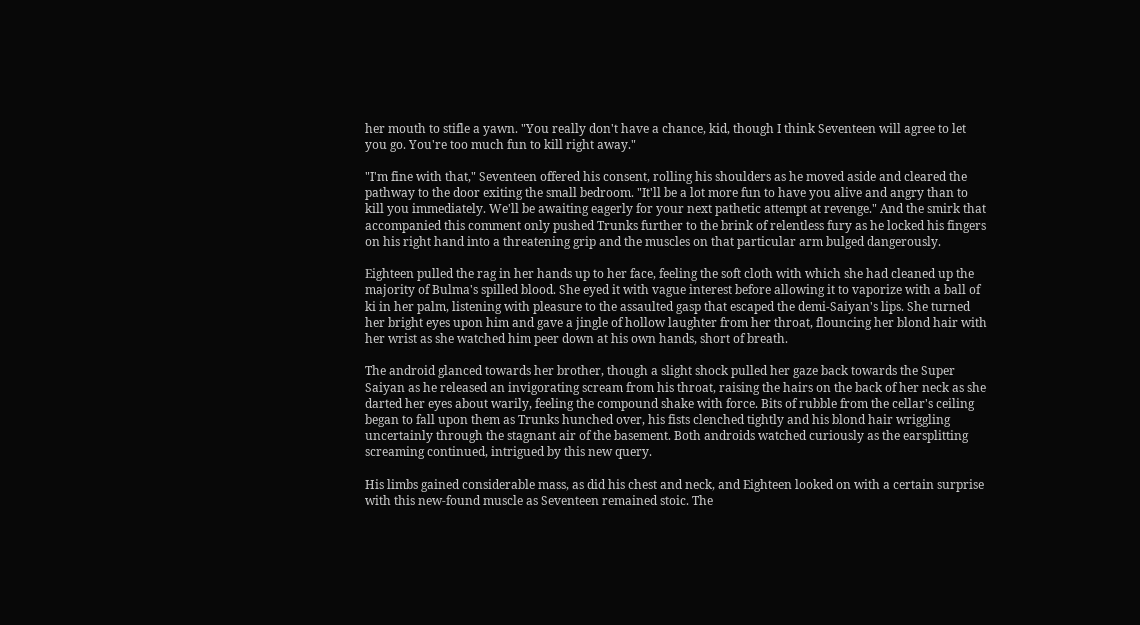her mouth to stifle a yawn. "You really don't have a chance, kid, though I think Seventeen will agree to let you go. You're too much fun to kill right away."

"I'm fine with that," Seventeen offered his consent, rolling his shoulders as he moved aside and cleared the pathway to the door exiting the small bedroom. "It'll be a lot more fun to have you alive and angry than to kill you immediately. We'll be awaiting eagerly for your next pathetic attempt at revenge." And the smirk that accompanied this comment only pushed Trunks further to the brink of relentless fury as he locked his fingers on his right hand into a threatening grip and the muscles on that particular arm bulged dangerously.

Eighteen pulled the rag in her hands up to her face, feeling the soft cloth with which she had cleaned up the majority of Bulma's spilled blood. She eyed it with vague interest before allowing it to vaporize with a ball of ki in her palm, listening with pleasure to the assaulted gasp that escaped the demi-Saiyan's lips. She turned her bright eyes upon him and gave a jingle of hollow laughter from her throat, flouncing her blond hair with her wrist as she watched him peer down at his own hands, short of breath.

The android glanced towards her brother, though a slight shock pulled her gaze back towards the Super Saiyan as he released an invigorating scream from his throat, raising the hairs on the back of her neck as she darted her eyes about warily, feeling the compound shake with force. Bits of rubble from the cellar's ceiling began to fall upon them as Trunks hunched over, his fists clenched tightly and his blond hair wriggling uncertainly through the stagnant air of the basement. Both androids watched curiously as the earsplitting screaming continued, intrigued by this new query.

His limbs gained considerable mass, as did his chest and neck, and Eighteen looked on with a certain surprise with this new-found muscle as Seventeen remained stoic. The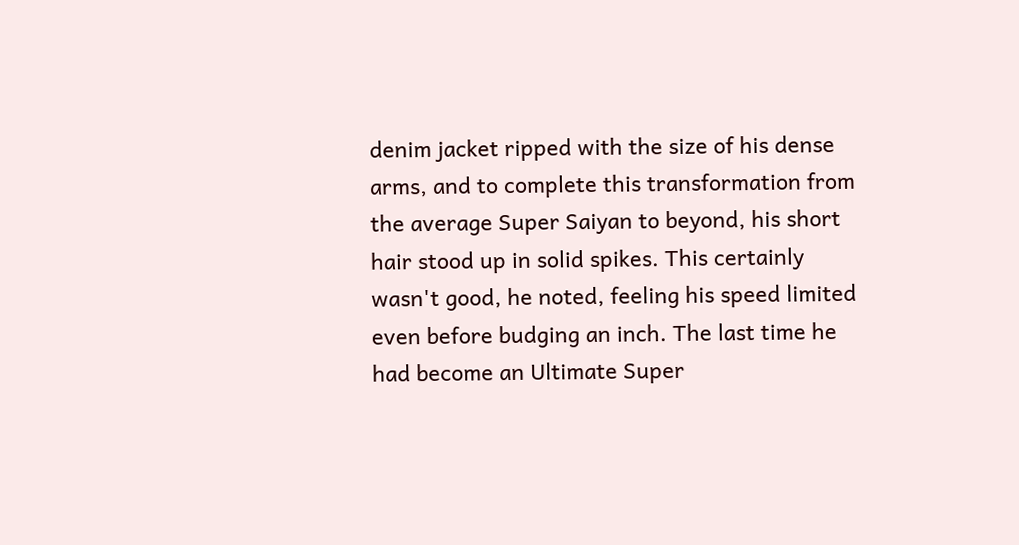denim jacket ripped with the size of his dense arms, and to complete this transformation from the average Super Saiyan to beyond, his short hair stood up in solid spikes. This certainly wasn't good, he noted, feeling his speed limited even before budging an inch. The last time he had become an Ultimate Super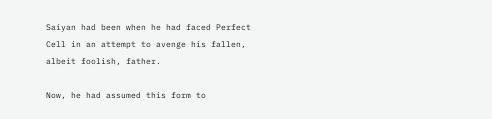Saiyan had been when he had faced Perfect Cell in an attempt to avenge his fallen, albeit foolish, father.

Now, he had assumed this form to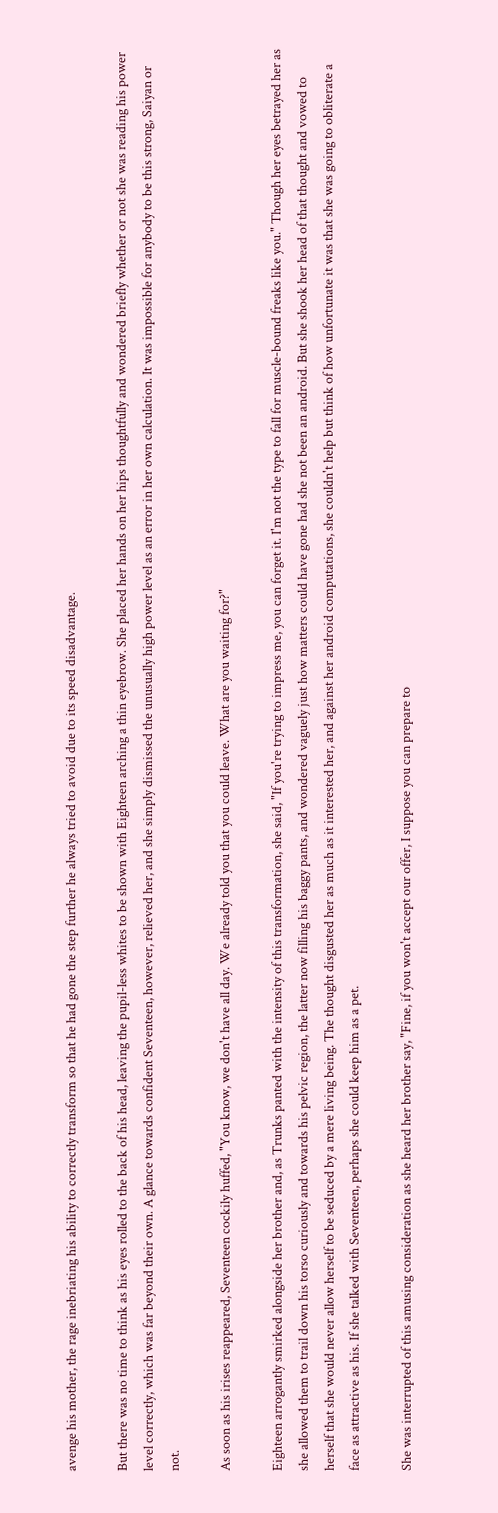avenge his mother, the rage inebriating his ability to correctly transform so that he had gone the step further he always tried to avoid due to its speed disadvantage.

But there was no time to think as his eyes rolled to the back of his head, leaving the pupil-less whites to be shown with Eighteen arching a thin eyebrow. She placed her hands on her hips thoughtfully and wondered briefly whether or not she was reading his power level correctly, which was far beyond their own. A glance towards confident Seventeen, however, relieved her, and she simply dismissed the unusually high power level as an error in her own calculation. It was impossible for anybody to be this strong, Saiyan or not.

As soon as his irises reappeared, Seventeen cockily huffed, "You know, we don't have all day. We already told you that you could leave. What are you waiting for?"

Eighteen arrogantly smirked alongside her brother and, as Trunks panted with the intensity of this transformation, she said, "If you're trying to impress me, you can forget it. I'm not the type to fall for muscle-bound freaks like you." Though her eyes betrayed her as she allowed them to trail down his torso curiously and towards his pelvic region, the latter now filling his baggy pants, and wondered vaguely just how matters could have gone had she not been an android. But she shook her head of that thought and vowed to herself that she would never allow herself to be seduced by a mere living being. The thought disgusted her as much as it interested her, and against her android computations, she couldn't help but think of how unfortunate it was that she was going to obliterate a face as attractive as his. If she talked with Seventeen, perhaps she could keep him as a pet.

She was interrupted of this amusing consideration as she heard her brother say, "Fine, if you won't accept our offer, I suppose you can prepare to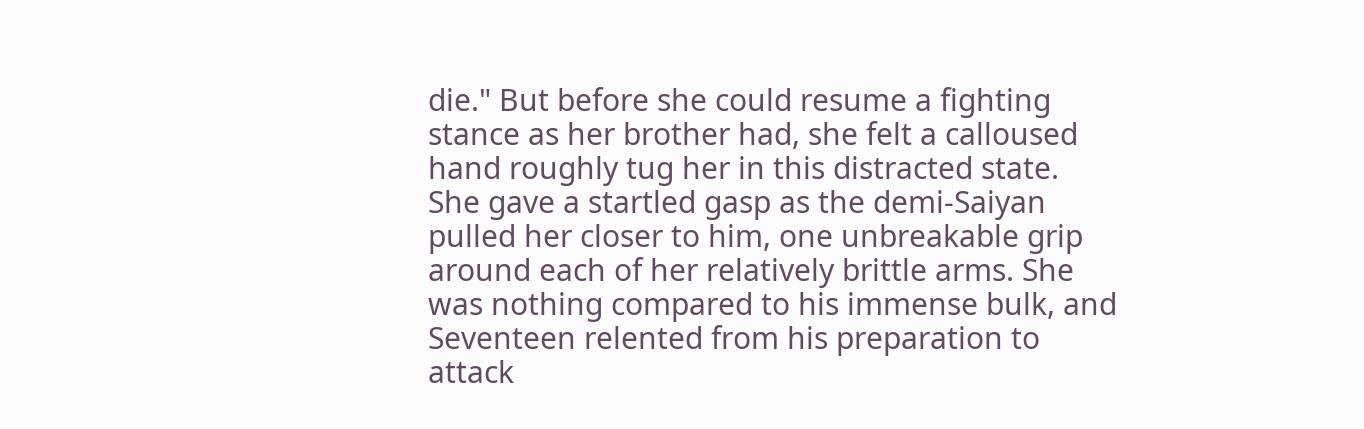die." But before she could resume a fighting stance as her brother had, she felt a calloused hand roughly tug her in this distracted state. She gave a startled gasp as the demi-Saiyan pulled her closer to him, one unbreakable grip around each of her relatively brittle arms. She was nothing compared to his immense bulk, and Seventeen relented from his preparation to attack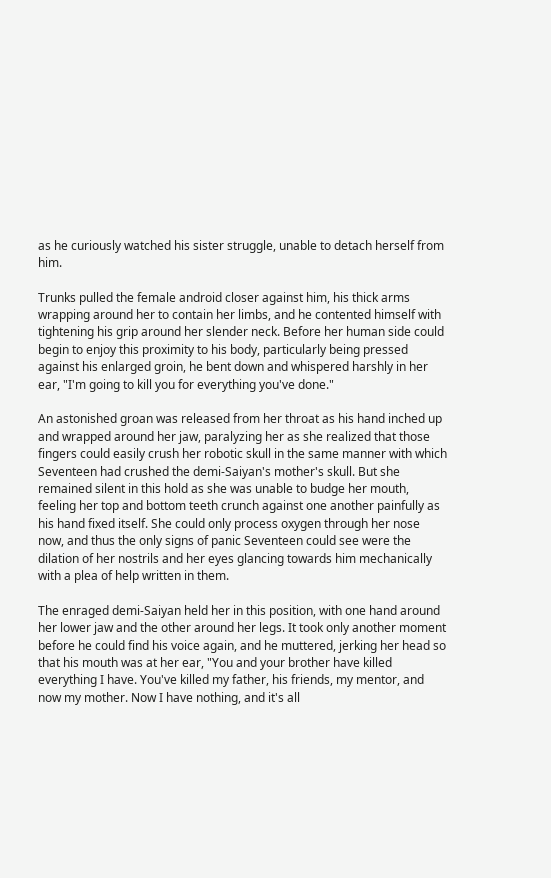as he curiously watched his sister struggle, unable to detach herself from him.

Trunks pulled the female android closer against him, his thick arms wrapping around her to contain her limbs, and he contented himself with tightening his grip around her slender neck. Before her human side could begin to enjoy this proximity to his body, particularly being pressed against his enlarged groin, he bent down and whispered harshly in her ear, "I'm going to kill you for everything you've done."

An astonished groan was released from her throat as his hand inched up and wrapped around her jaw, paralyzing her as she realized that those fingers could easily crush her robotic skull in the same manner with which Seventeen had crushed the demi-Saiyan's mother's skull. But she remained silent in this hold as she was unable to budge her mouth, feeling her top and bottom teeth crunch against one another painfully as his hand fixed itself. She could only process oxygen through her nose now, and thus the only signs of panic Seventeen could see were the dilation of her nostrils and her eyes glancing towards him mechanically with a plea of help written in them.

The enraged demi-Saiyan held her in this position, with one hand around her lower jaw and the other around her legs. It took only another moment before he could find his voice again, and he muttered, jerking her head so that his mouth was at her ear, "You and your brother have killed everything I have. You've killed my father, his friends, my mentor, and now my mother. Now I have nothing, and it's all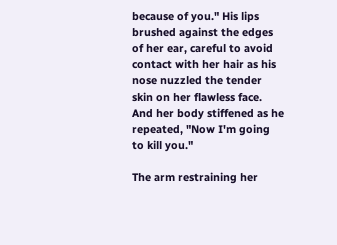because of you." His lips brushed against the edges of her ear, careful to avoid contact with her hair as his nose nuzzled the tender skin on her flawless face. And her body stiffened as he repeated, "Now I'm going to kill you."

The arm restraining her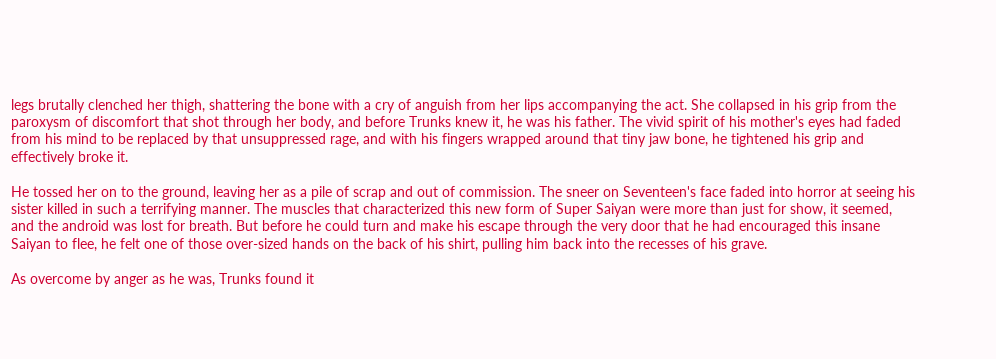legs brutally clenched her thigh, shattering the bone with a cry of anguish from her lips accompanying the act. She collapsed in his grip from the paroxysm of discomfort that shot through her body, and before Trunks knew it, he was his father. The vivid spirit of his mother's eyes had faded from his mind to be replaced by that unsuppressed rage, and with his fingers wrapped around that tiny jaw bone, he tightened his grip and effectively broke it.

He tossed her on to the ground, leaving her as a pile of scrap and out of commission. The sneer on Seventeen's face faded into horror at seeing his sister killed in such a terrifying manner. The muscles that characterized this new form of Super Saiyan were more than just for show, it seemed, and the android was lost for breath. But before he could turn and make his escape through the very door that he had encouraged this insane Saiyan to flee, he felt one of those over-sized hands on the back of his shirt, pulling him back into the recesses of his grave.

As overcome by anger as he was, Trunks found it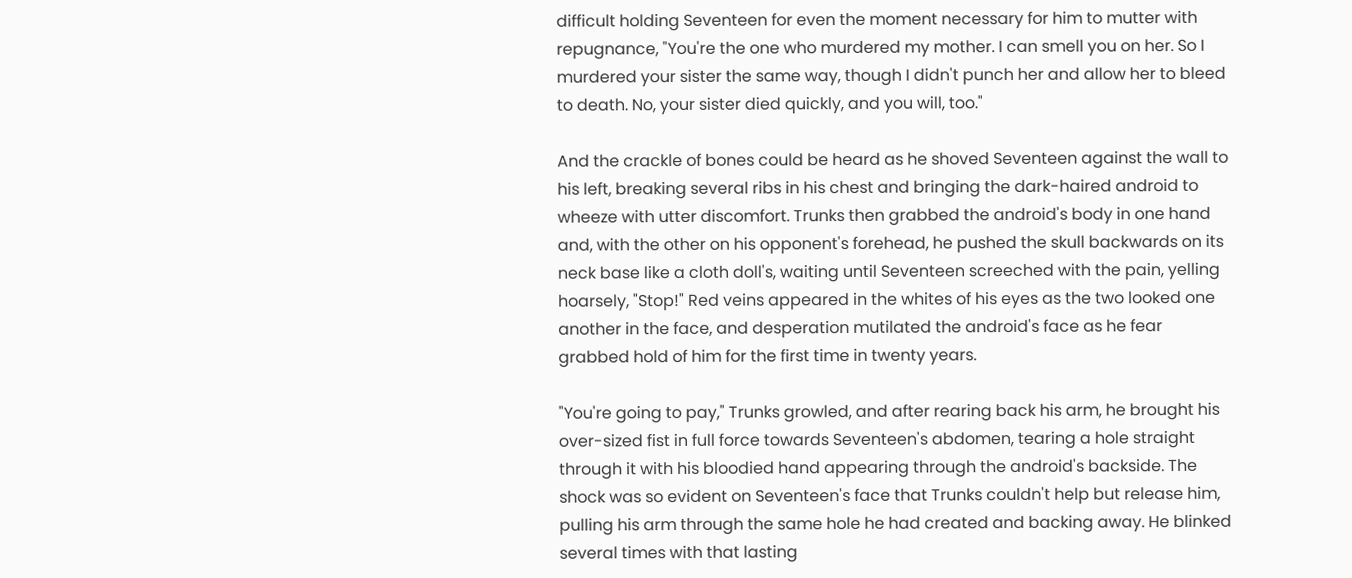difficult holding Seventeen for even the moment necessary for him to mutter with repugnance, "You're the one who murdered my mother. I can smell you on her. So I murdered your sister the same way, though I didn't punch her and allow her to bleed to death. No, your sister died quickly, and you will, too."

And the crackle of bones could be heard as he shoved Seventeen against the wall to his left, breaking several ribs in his chest and bringing the dark-haired android to wheeze with utter discomfort. Trunks then grabbed the android's body in one hand and, with the other on his opponent's forehead, he pushed the skull backwards on its neck base like a cloth doll's, waiting until Seventeen screeched with the pain, yelling hoarsely, "Stop!" Red veins appeared in the whites of his eyes as the two looked one another in the face, and desperation mutilated the android's face as he fear grabbed hold of him for the first time in twenty years.

"You're going to pay," Trunks growled, and after rearing back his arm, he brought his over-sized fist in full force towards Seventeen's abdomen, tearing a hole straight through it with his bloodied hand appearing through the android's backside. The shock was so evident on Seventeen's face that Trunks couldn't help but release him, pulling his arm through the same hole he had created and backing away. He blinked several times with that lasting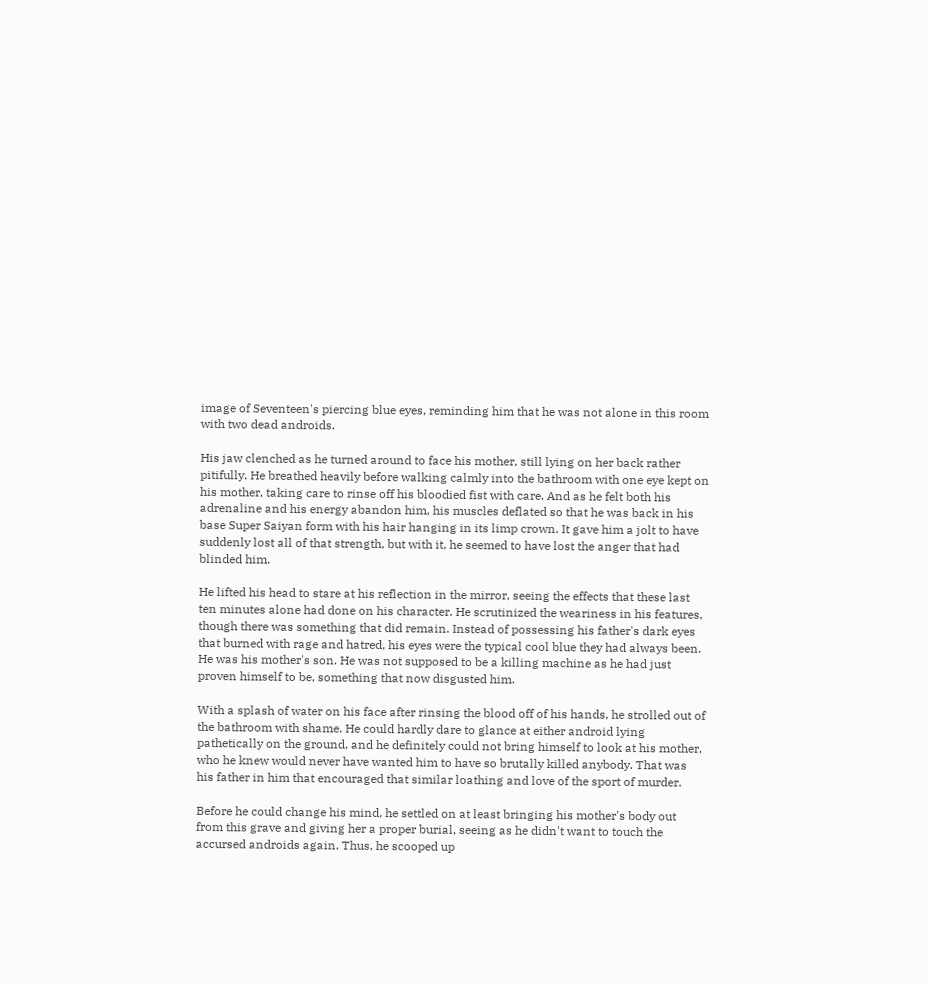image of Seventeen's piercing blue eyes, reminding him that he was not alone in this room with two dead androids.

His jaw clenched as he turned around to face his mother, still lying on her back rather pitifully. He breathed heavily before walking calmly into the bathroom with one eye kept on his mother, taking care to rinse off his bloodied fist with care. And as he felt both his adrenaline and his energy abandon him, his muscles deflated so that he was back in his base Super Saiyan form with his hair hanging in its limp crown. It gave him a jolt to have suddenly lost all of that strength, but with it, he seemed to have lost the anger that had blinded him.

He lifted his head to stare at his reflection in the mirror, seeing the effects that these last ten minutes alone had done on his character. He scrutinized the weariness in his features, though there was something that did remain. Instead of possessing his father's dark eyes that burned with rage and hatred, his eyes were the typical cool blue they had always been. He was his mother's son. He was not supposed to be a killing machine as he had just proven himself to be, something that now disgusted him.

With a splash of water on his face after rinsing the blood off of his hands, he strolled out of the bathroom with shame. He could hardly dare to glance at either android lying pathetically on the ground, and he definitely could not bring himself to look at his mother, who he knew would never have wanted him to have so brutally killed anybody. That was his father in him that encouraged that similar loathing and love of the sport of murder.

Before he could change his mind, he settled on at least bringing his mother's body out from this grave and giving her a proper burial, seeing as he didn't want to touch the accursed androids again. Thus, he scooped up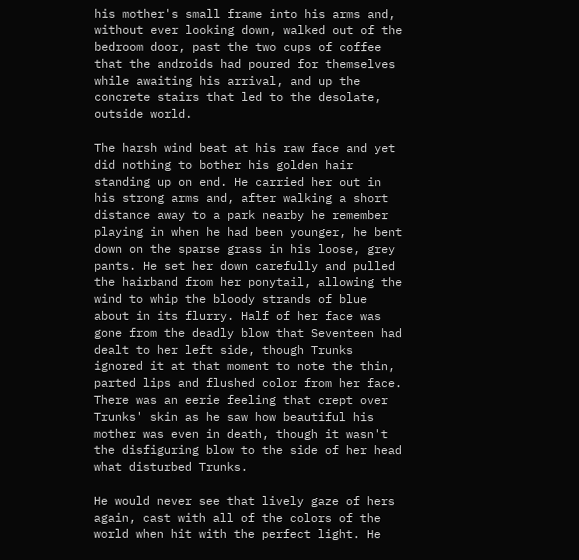his mother's small frame into his arms and, without ever looking down, walked out of the bedroom door, past the two cups of coffee that the androids had poured for themselves while awaiting his arrival, and up the concrete stairs that led to the desolate, outside world.

The harsh wind beat at his raw face and yet did nothing to bother his golden hair standing up on end. He carried her out in his strong arms and, after walking a short distance away to a park nearby he remember playing in when he had been younger, he bent down on the sparse grass in his loose, grey pants. He set her down carefully and pulled the hairband from her ponytail, allowing the wind to whip the bloody strands of blue about in its flurry. Half of her face was gone from the deadly blow that Seventeen had dealt to her left side, though Trunks ignored it at that moment to note the thin, parted lips and flushed color from her face. There was an eerie feeling that crept over Trunks' skin as he saw how beautiful his mother was even in death, though it wasn't the disfiguring blow to the side of her head what disturbed Trunks.

He would never see that lively gaze of hers again, cast with all of the colors of the world when hit with the perfect light. He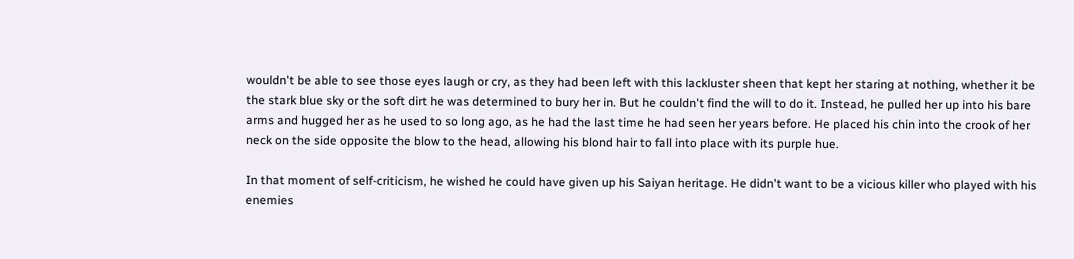wouldn't be able to see those eyes laugh or cry, as they had been left with this lackluster sheen that kept her staring at nothing, whether it be the stark blue sky or the soft dirt he was determined to bury her in. But he couldn't find the will to do it. Instead, he pulled her up into his bare arms and hugged her as he used to so long ago, as he had the last time he had seen her years before. He placed his chin into the crook of her neck on the side opposite the blow to the head, allowing his blond hair to fall into place with its purple hue.

In that moment of self-criticism, he wished he could have given up his Saiyan heritage. He didn't want to be a vicious killer who played with his enemies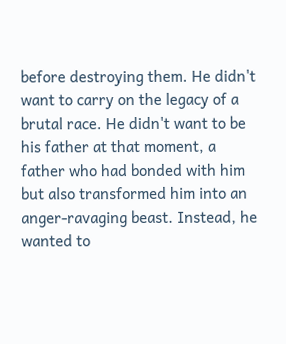before destroying them. He didn't want to carry on the legacy of a brutal race. He didn't want to be his father at that moment, a father who had bonded with him but also transformed him into an anger-ravaging beast. Instead, he wanted to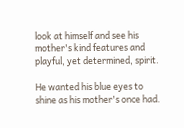look at himself and see his mother's kind features and playful, yet determined, spirit.

He wanted his blue eyes to shine as his mother's once had.